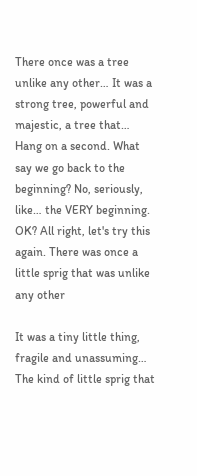There once was a tree unlike any other… It was a strong tree, powerful and majestic, a tree that… Hang on a second. What say we go back to the beginning? No, seriously, like… the VERY beginning. OK? All right, let's try this again. There was once a little sprig that was unlike any other

It was a tiny little thing, fragile and unassuming… The kind of little sprig that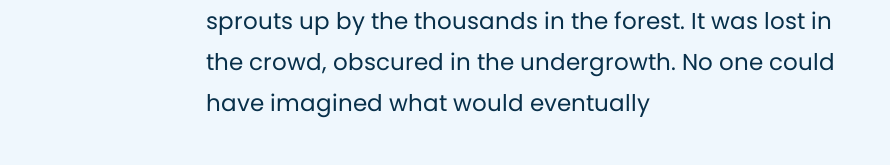sprouts up by the thousands in the forest. It was lost in the crowd, obscured in the undergrowth. No one could have imagined what would eventually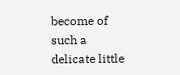become of such a delicate little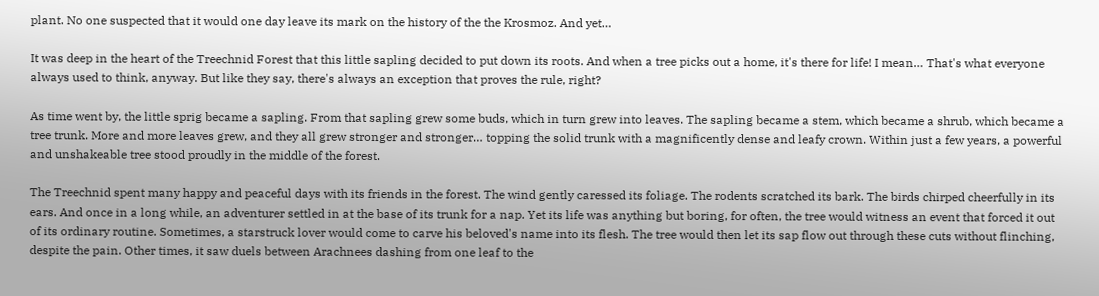plant. No one suspected that it would one day leave its mark on the history of the the Krosmoz. And yet…

It was deep in the heart of the Treechnid Forest that this little sapling decided to put down its roots. And when a tree picks out a home, it's there for life! I mean… That's what everyone always used to think, anyway. But like they say, there's always an exception that proves the rule, right?

As time went by, the little sprig became a sapling. From that sapling grew some buds, which in turn grew into leaves. The sapling became a stem, which became a shrub, which became a tree trunk. More and more leaves grew, and they all grew stronger and stronger… topping the solid trunk with a magnificently dense and leafy crown. Within just a few years, a powerful and unshakeable tree stood proudly in the middle of the forest.

The Treechnid spent many happy and peaceful days with its friends in the forest. The wind gently caressed its foliage. The rodents scratched its bark. The birds chirped cheerfully in its ears. And once in a long while, an adventurer settled in at the base of its trunk for a nap. Yet its life was anything but boring, for often, the tree would witness an event that forced it out of its ordinary routine. Sometimes, a starstruck lover would come to carve his beloved's name into its flesh. The tree would then let its sap flow out through these cuts without flinching, despite the pain. Other times, it saw duels between Arachnees dashing from one leaf to the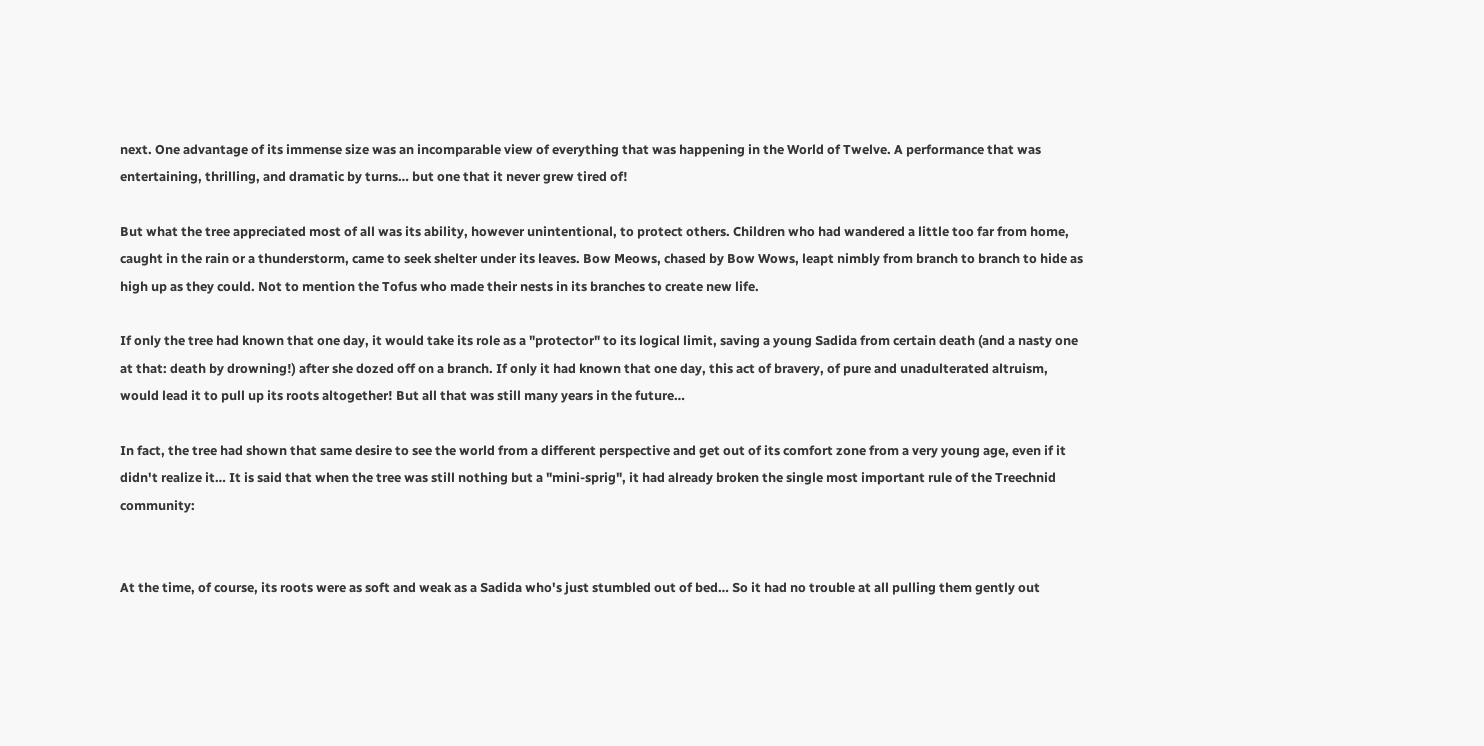next. One advantage of its immense size was an incomparable view of everything that was happening in the World of Twelve. A performance that was entertaining, thrilling, and dramatic by turns… but one that it never grew tired of!

But what the tree appreciated most of all was its ability, however unintentional, to protect others. Children who had wandered a little too far from home, caught in the rain or a thunderstorm, came to seek shelter under its leaves. Bow Meows, chased by Bow Wows, leapt nimbly from branch to branch to hide as high up as they could. Not to mention the Tofus who made their nests in its branches to create new life.

If only the tree had known that one day, it would take its role as a "protector" to its logical limit, saving a young Sadida from certain death (and a nasty one at that: death by drowning!) after she dozed off on a branch. If only it had known that one day, this act of bravery, of pure and unadulterated altruism, would lead it to pull up its roots altogether! But all that was still many years in the future…

In fact, the tree had shown that same desire to see the world from a different perspective and get out of its comfort zone from a very young age, even if it didn't realize it… It is said that when the tree was still nothing but a "mini-sprig", it had already broken the single most important rule of the Treechnid community:


At the time, of course, its roots were as soft and weak as a Sadida who's just stumbled out of bed… So it had no trouble at all pulling them gently out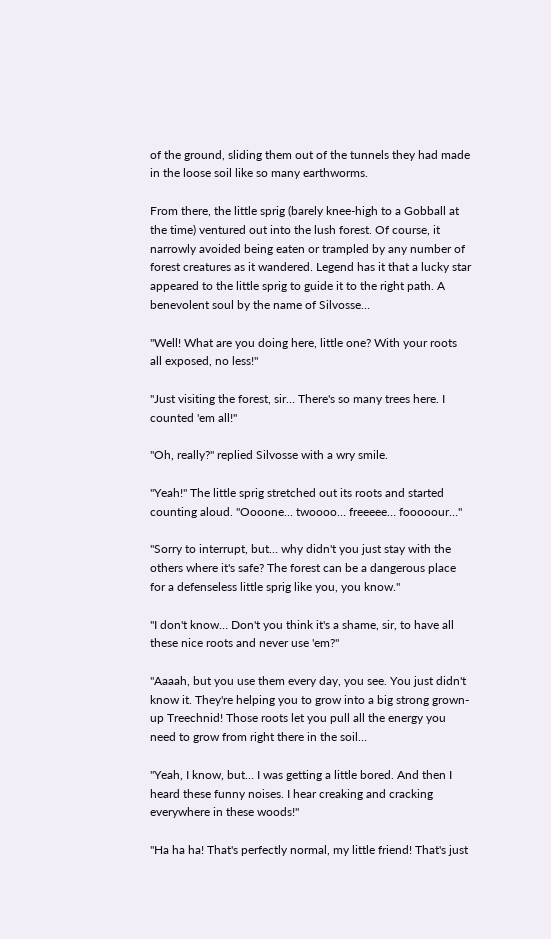of the ground, sliding them out of the tunnels they had made in the loose soil like so many earthworms.

From there, the little sprig (barely knee-high to a Gobball at the time) ventured out into the lush forest. Of course, it narrowly avoided being eaten or trampled by any number of forest creatures as it wandered. Legend has it that a lucky star appeared to the little sprig to guide it to the right path. A benevolent soul by the name of Silvosse…

"Well! What are you doing here, little one? With your roots all exposed, no less!"

"Just visiting the forest, sir… There's so many trees here. I counted 'em all!"

"Oh, really?" replied Silvosse with a wry smile.

"Yeah!" The little sprig stretched out its roots and started counting aloud. "Oooone… twoooo… freeeee… fooooour…"

"Sorry to interrupt, but… why didn't you just stay with the others where it's safe? The forest can be a dangerous place for a defenseless little sprig like you, you know."

"I don't know… Don't you think it's a shame, sir, to have all these nice roots and never use 'em?"

"Aaaah, but you use them every day, you see. You just didn't know it. They're helping you to grow into a big strong grown-up Treechnid! Those roots let you pull all the energy you need to grow from right there in the soil…

"Yeah, I know, but… I was getting a little bored. And then I heard these funny noises. I hear creaking and cracking everywhere in these woods!"

"Ha ha ha! That's perfectly normal, my little friend! That's just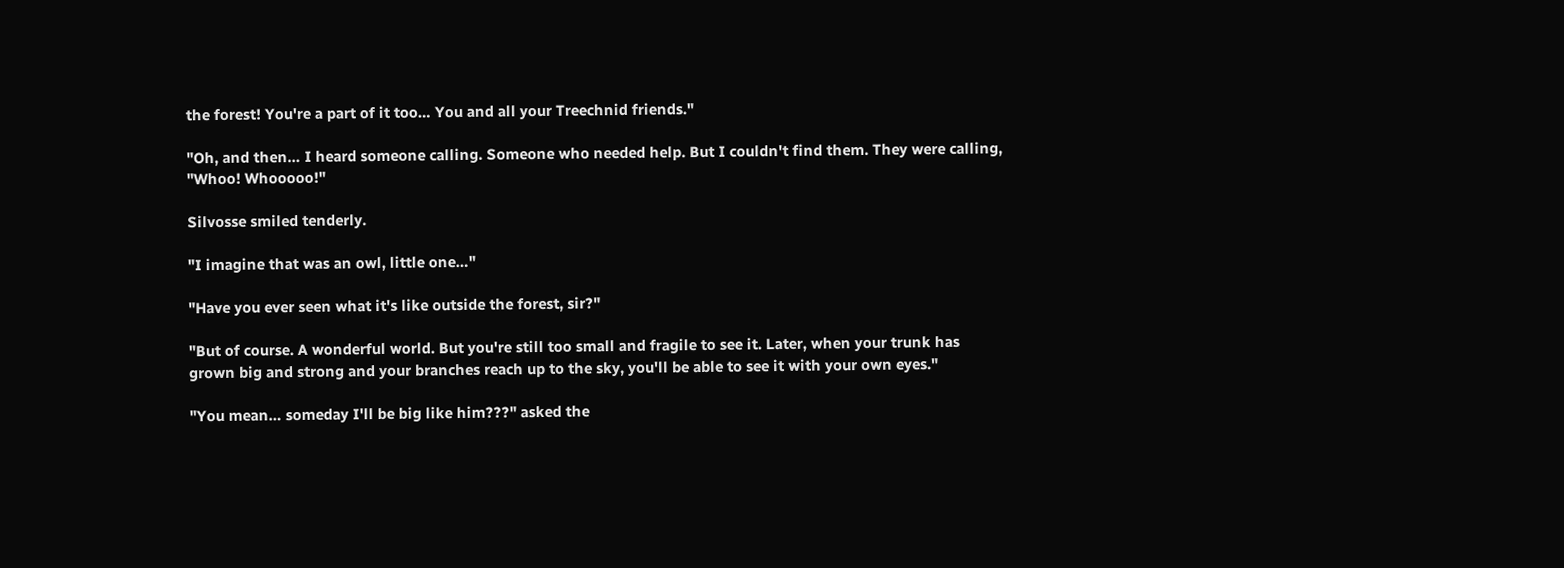the forest! You're a part of it too… You and all your Treechnid friends."

"Oh, and then… I heard someone calling. Someone who needed help. But I couldn't find them. They were calling, "Whoo! Whooooo!"

Silvosse smiled tenderly.

"I imagine that was an owl, little one…"

"Have you ever seen what it's like outside the forest, sir?"

"But of course. A wonderful world. But you're still too small and fragile to see it. Later, when your trunk has grown big and strong and your branches reach up to the sky, you'll be able to see it with your own eyes."

"You mean… someday I'll be big like him???" asked the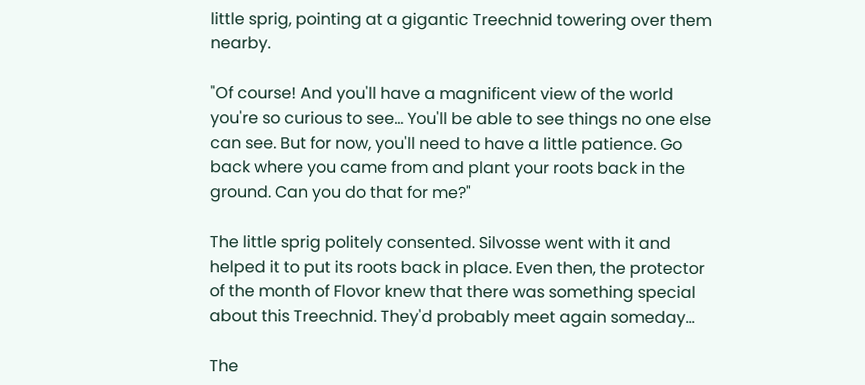little sprig, pointing at a gigantic Treechnid towering over them nearby.

"Of course! And you'll have a magnificent view of the world you're so curious to see… You'll be able to see things no one else can see. But for now, you'll need to have a little patience. Go back where you came from and plant your roots back in the ground. Can you do that for me?"

The little sprig politely consented. Silvosse went with it and helped it to put its roots back in place. Even then, the protector of the month of Flovor knew that there was something special about this Treechnid. They'd probably meet again someday…

The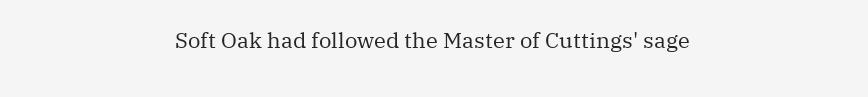Soft Oak had followed the Master of Cuttings' sage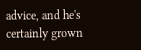advice, and he's certainly grown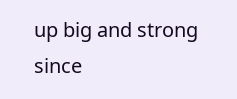up big and strong since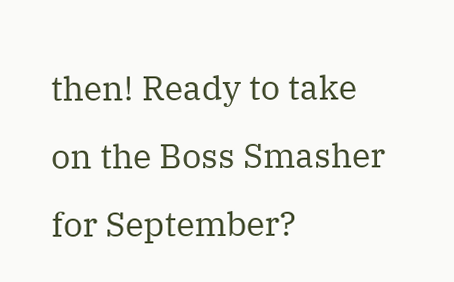then! Ready to take on the Boss Smasher for September?